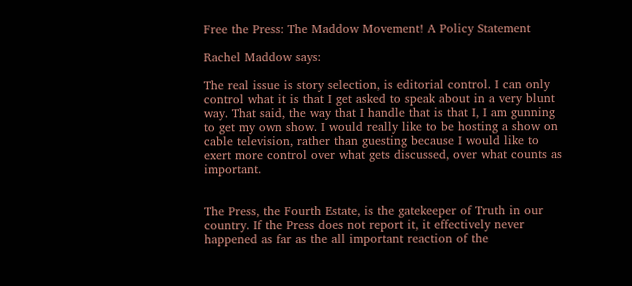Free the Press: The Maddow Movement! A Policy Statement

Rachel Maddow says:

The real issue is story selection, is editorial control. I can only control what it is that I get asked to speak about in a very blunt way. That said, the way that I handle that is that I, I am gunning to get my own show. I would really like to be hosting a show on cable television, rather than guesting because I would like to exert more control over what gets discussed, over what counts as important.


The Press, the Fourth Estate, is the gatekeeper of Truth in our country. If the Press does not report it, it effectively never happened as far as the all important reaction of the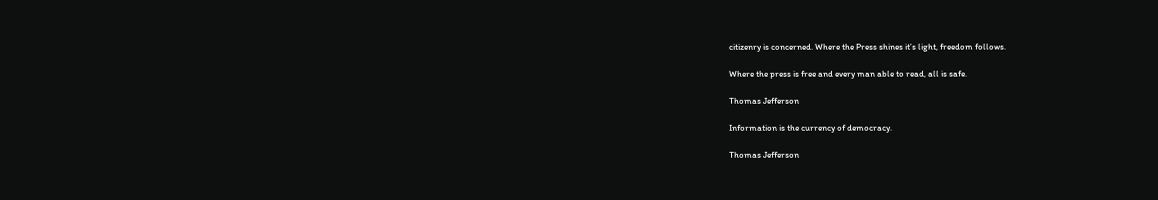citizenry is concerned. Where the Press shines it’s light, freedom follows.

Where the press is free and every man able to read, all is safe.

Thomas Jefferson

Information is the currency of democracy.

Thomas Jefferson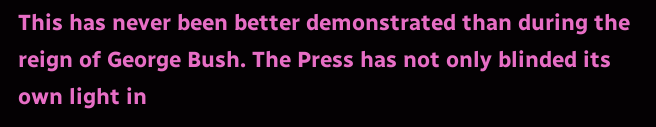This has never been better demonstrated than during the reign of George Bush. The Press has not only blinded its own light in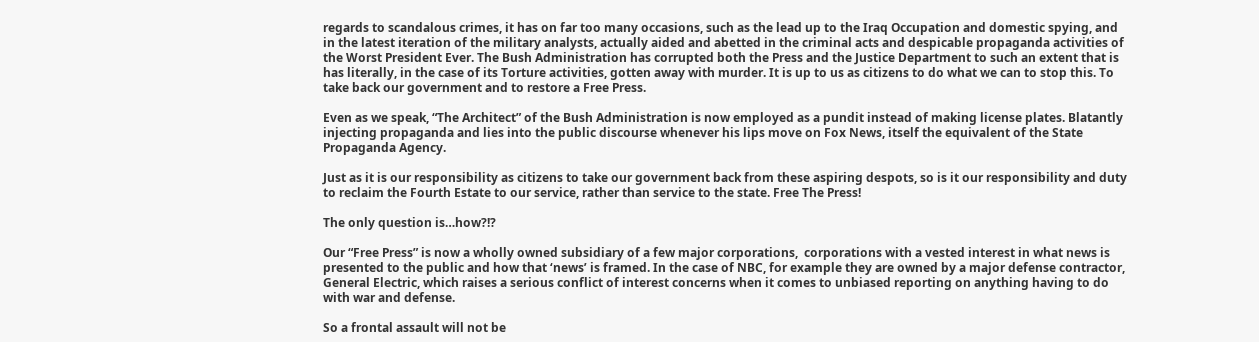regards to scandalous crimes, it has on far too many occasions, such as the lead up to the Iraq Occupation and domestic spying, and in the latest iteration of the military analysts, actually aided and abetted in the criminal acts and despicable propaganda activities of the Worst President Ever. The Bush Administration has corrupted both the Press and the Justice Department to such an extent that is has literally, in the case of its Torture activities, gotten away with murder. It is up to us as citizens to do what we can to stop this. To take back our government and to restore a Free Press.

Even as we speak, “The Architect” of the Bush Administration is now employed as a pundit instead of making license plates. Blatantly injecting propaganda and lies into the public discourse whenever his lips move on Fox News, itself the equivalent of the State Propaganda Agency.

Just as it is our responsibility as citizens to take our government back from these aspiring despots, so is it our responsibility and duty to reclaim the Fourth Estate to our service, rather than service to the state. Free The Press!

The only question is…how?!?

Our “Free Press” is now a wholly owned subsidiary of a few major corporations,  corporations with a vested interest in what news is presented to the public and how that ‘news’ is framed. In the case of NBC, for example they are owned by a major defense contractor, General Electric, which raises a serious conflict of interest concerns when it comes to unbiased reporting on anything having to do with war and defense.

So a frontal assault will not be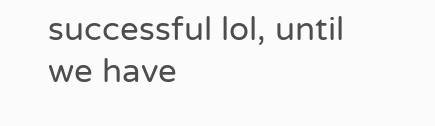successful lol, until we have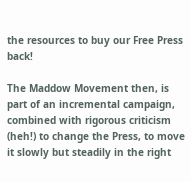the resources to buy our Free Press back!

The Maddow Movement then, is part of an incremental campaign, combined with rigorous criticism (heh!) to change the Press, to move it slowly but steadily in the right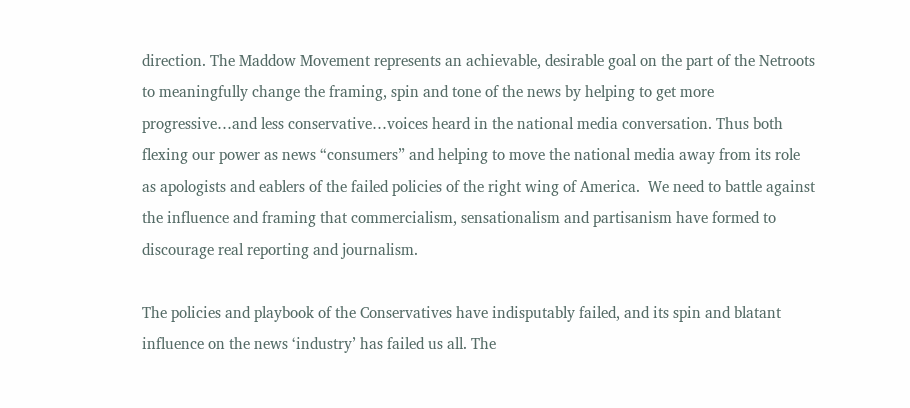direction. The Maddow Movement represents an achievable, desirable goal on the part of the Netroots to meaningfully change the framing, spin and tone of the news by helping to get more progressive…and less conservative…voices heard in the national media conversation. Thus both flexing our power as news “consumers” and helping to move the national media away from its role as apologists and eablers of the failed policies of the right wing of America.  We need to battle against the influence and framing that commercialism, sensationalism and partisanism have formed to discourage real reporting and journalism.

The policies and playbook of the Conservatives have indisputably failed, and its spin and blatant influence on the news ‘industry’ has failed us all. The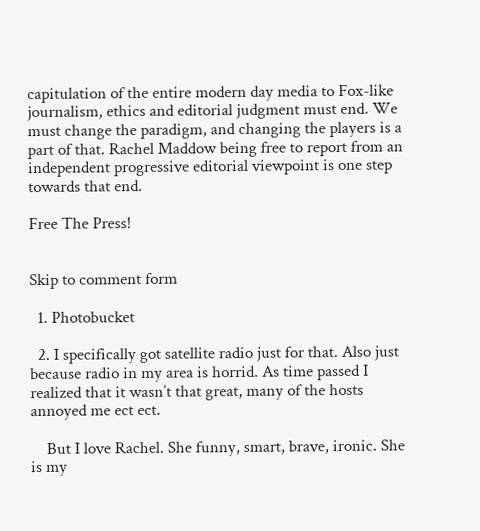capitulation of the entire modern day media to Fox-like journalism, ethics and editorial judgment must end. We must change the paradigm, and changing the players is a part of that. Rachel Maddow being free to report from an independent progressive editorial viewpoint is one step towards that end.

Free The Press!


Skip to comment form

  1. Photobucket

  2. I specifically got satellite radio just for that. Also just because radio in my area is horrid. As time passed I realized that it wasn’t that great, many of the hosts annoyed me ect ect.

    But I love Rachel. She funny, smart, brave, ironic. She is my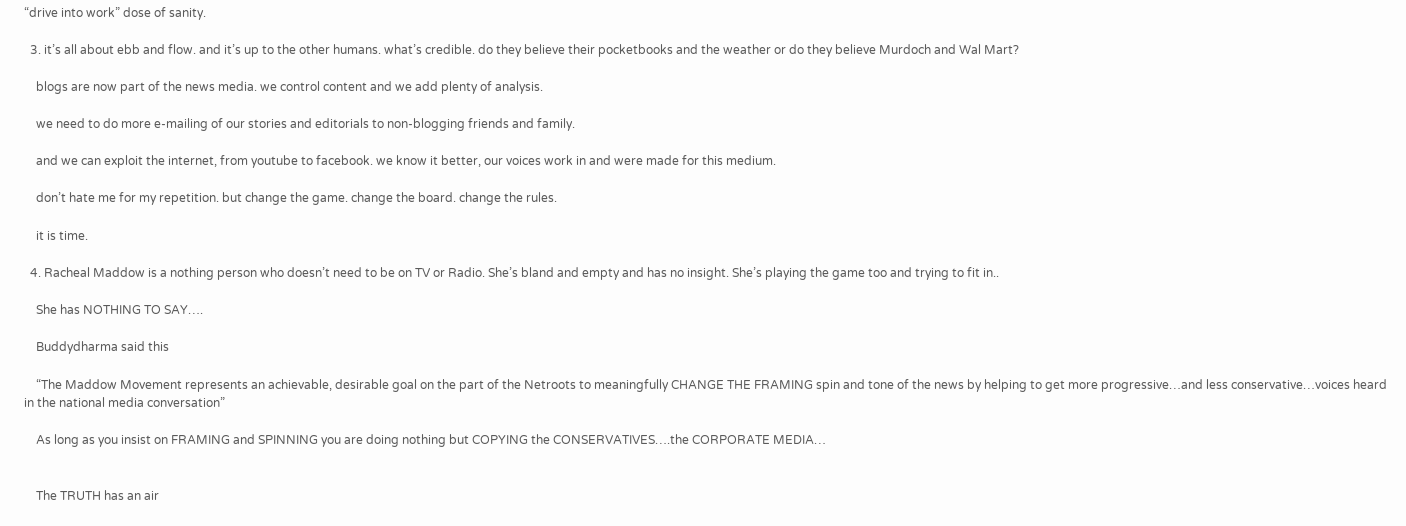“drive into work” dose of sanity.

  3. it’s all about ebb and flow. and it’s up to the other humans. what’s credible. do they believe their pocketbooks and the weather or do they believe Murdoch and Wal Mart?

    blogs are now part of the news media. we control content and we add plenty of analysis.

    we need to do more e-mailing of our stories and editorials to non-blogging friends and family.

    and we can exploit the internet, from youtube to facebook. we know it better, our voices work in and were made for this medium.

    don’t hate me for my repetition. but change the game. change the board. change the rules.

    it is time.

  4. Racheal Maddow is a nothing person who doesn’t need to be on TV or Radio. She’s bland and empty and has no insight. She’s playing the game too and trying to fit in..

    She has NOTHING TO SAY….

    Buddydharma said this

    “The Maddow Movement represents an achievable, desirable goal on the part of the Netroots to meaningfully CHANGE THE FRAMING spin and tone of the news by helping to get more progressive…and less conservative…voices heard in the national media conversation”

    As long as you insist on FRAMING and SPINNING you are doing nothing but COPYING the CONSERVATIVES….the CORPORATE MEDIA…


    The TRUTH has an air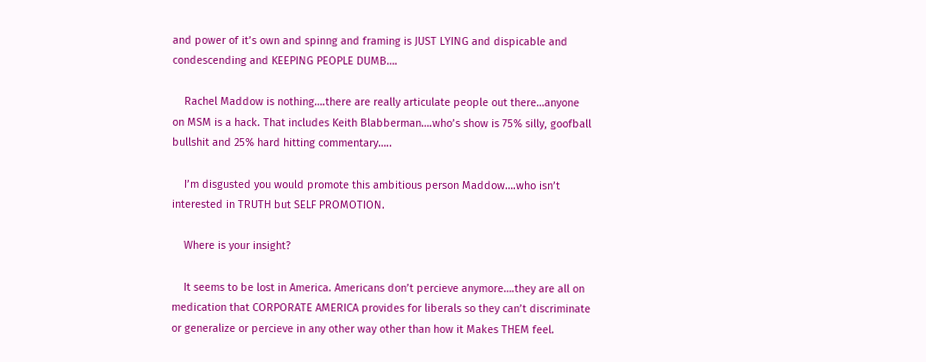and power of it’s own and spinng and framing is JUST LYING and dispicable and condescending and KEEPING PEOPLE DUMB….

    Rachel Maddow is nothing….there are really articulate people out there…anyone on MSM is a hack. That includes Keith Blabberman….who’s show is 75% silly, goofball bullshit and 25% hard hitting commentary…..

    I’m disgusted you would promote this ambitious person Maddow….who isn’t interested in TRUTH but SELF PROMOTION.

    Where is your insight?

    It seems to be lost in America. Americans don’t percieve anymore….they are all on medication that CORPORATE AMERICA provides for liberals so they can’t discriminate or generalize or percieve in any other way other than how it Makes THEM feel.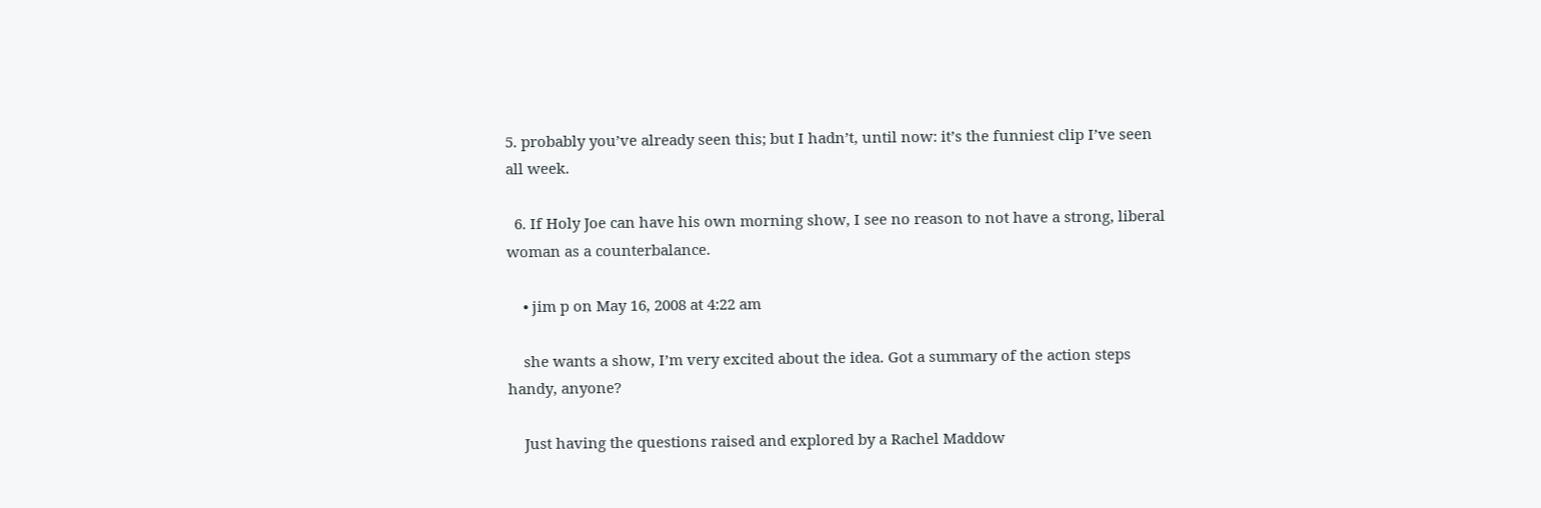5. probably you’ve already seen this; but I hadn’t, until now: it’s the funniest clip I’ve seen all week.

  6. If Holy Joe can have his own morning show, I see no reason to not have a strong, liberal woman as a counterbalance.

    • jim p on May 16, 2008 at 4:22 am

    she wants a show, I’m very excited about the idea. Got a summary of the action steps handy, anyone?

    Just having the questions raised and explored by a Rachel Maddow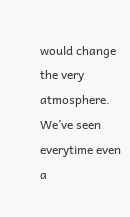would change the very atmosphere. We’ve seen everytime even a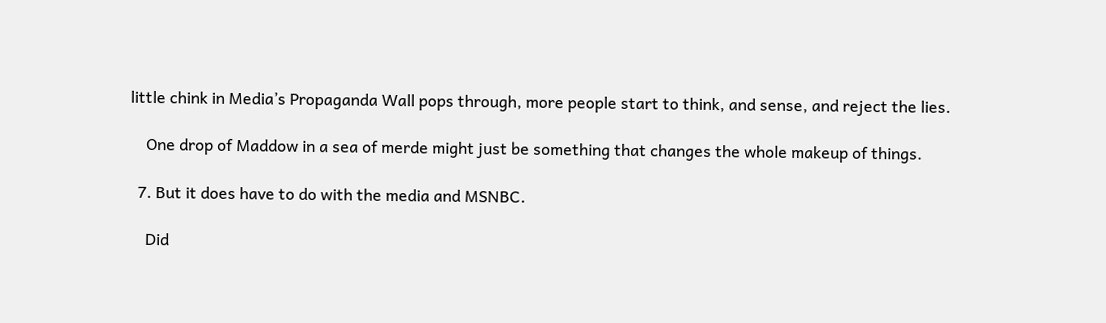little chink in Media’s Propaganda Wall pops through, more people start to think, and sense, and reject the lies.

    One drop of Maddow in a sea of merde might just be something that changes the whole makeup of things.

  7. But it does have to do with the media and MSNBC.

    Did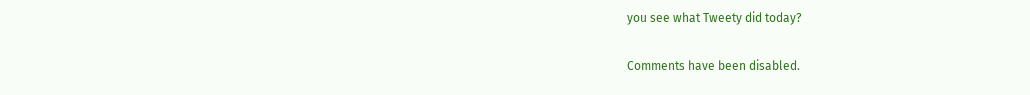you see what Tweety did today?

Comments have been disabled.